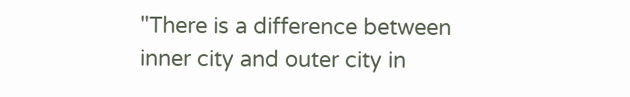"There is a difference between inner city and outer city in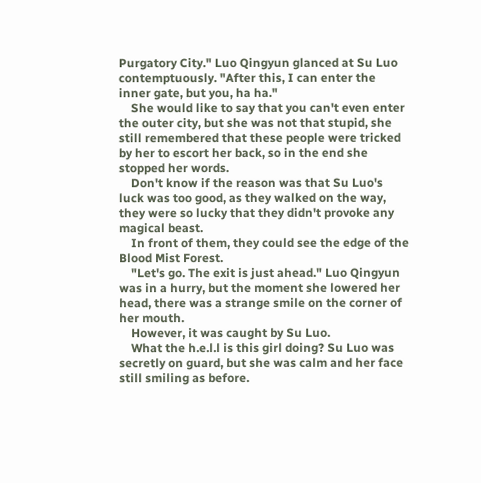Purgatory City." Luo Qingyun glanced at Su Luo contemptuously. "After this, I can enter the inner gate, but you, ha ha."
    She would like to say that you can't even enter the outer city, but she was not that stupid, she still remembered that these people were tricked by her to escort her back, so in the end she stopped her words.
    Don't know if the reason was that Su Luo's luck was too good, as they walked on the way, they were so lucky that they didn't provoke any magical beast.
    In front of them, they could see the edge of the Blood Mist Forest.
    "Let's go. The exit is just ahead." Luo Qingyun was in a hurry, but the moment she lowered her head, there was a strange smile on the corner of her mouth.
    However, it was caught by Su Luo.
    What the h.e.l.l is this girl doing? Su Luo was secretly on guard, but she was calm and her face still smiling as before.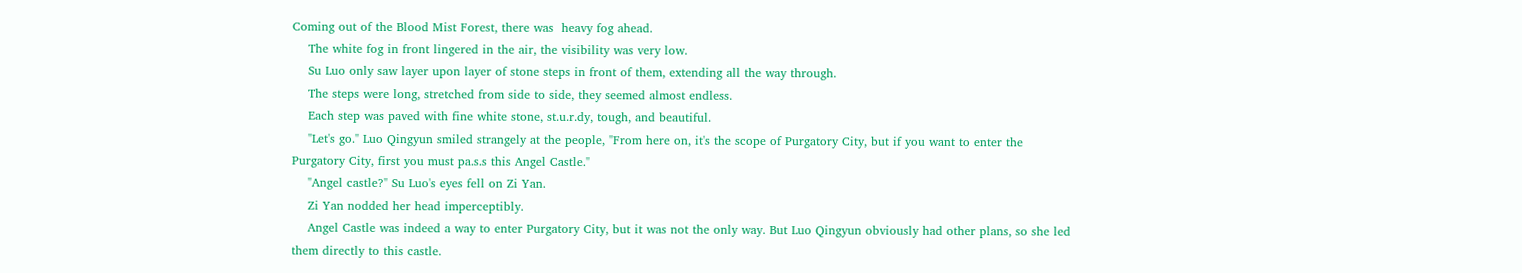Coming out of the Blood Mist Forest, there was  heavy fog ahead.
    The white fog in front lingered in the air, the visibility was very low.
    Su Luo only saw layer upon layer of stone steps in front of them, extending all the way through.
    The steps were long, stretched from side to side, they seemed almost endless.
    Each step was paved with fine white stone, st.u.r.dy, tough, and beautiful.
    "Let's go." Luo Qingyun smiled strangely at the people, "From here on, it's the scope of Purgatory City, but if you want to enter the Purgatory City, first you must pa.s.s this Angel Castle."
    "Angel castle?" Su Luo's eyes fell on Zi Yan.
    Zi Yan nodded her head imperceptibly.
    Angel Castle was indeed a way to enter Purgatory City, but it was not the only way. But Luo Qingyun obviously had other plans, so she led them directly to this castle.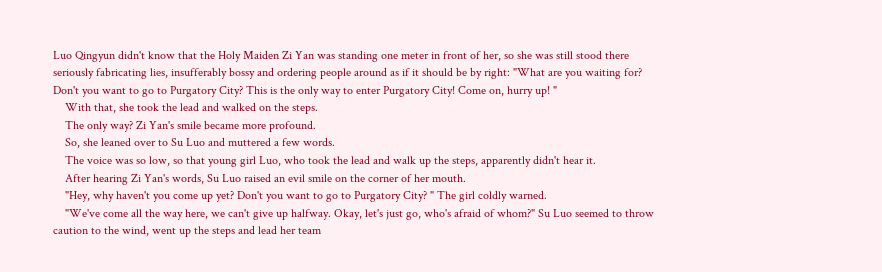Luo Qingyun didn't know that the Holy Maiden Zi Yan was standing one meter in front of her, so she was still stood there seriously fabricating lies, insufferably bossy and ordering people around as if it should be by right: "What are you waiting for? Don't you want to go to Purgatory City? This is the only way to enter Purgatory City! Come on, hurry up! "
    With that, she took the lead and walked on the steps.
    The only way? Zi Yan's smile became more profound.
    So, she leaned over to Su Luo and muttered a few words.
    The voice was so low, so that young girl Luo, who took the lead and walk up the steps, apparently didn't hear it.
    After hearing Zi Yan's words, Su Luo raised an evil smile on the corner of her mouth.
    "Hey, why haven't you come up yet? Don't you want to go to Purgatory City? " The girl coldly warned.
    "We've come all the way here, we can't give up halfway. Okay, let's just go, who's afraid of whom?" Su Luo seemed to throw caution to the wind, went up the steps and lead her team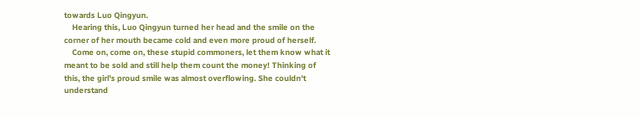towards Luo Qingyun.
    Hearing this, Luo Qingyun turned her head and the smile on the corner of her mouth became cold and even more proud of herself.
    Come on, come on, these stupid commoners, let them know what it meant to be sold and still help them count the money! Thinking of this, the girl's proud smile was almost overflowing. She couldn't understand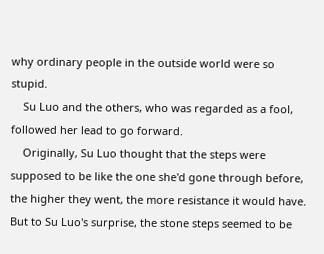why ordinary people in the outside world were so stupid.
    Su Luo and the others, who was regarded as a fool, followed her lead to go forward.
    Originally, Su Luo thought that the steps were supposed to be like the one she'd gone through before, the higher they went, the more resistance it would have. But to Su Luo's surprise, the stone steps seemed to be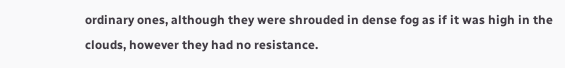ordinary ones, although they were shrouded in dense fog as if it was high in the clouds, however they had no resistance.